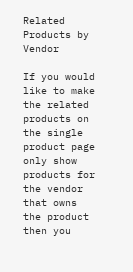Related Products by Vendor

If you would like to make the related products on the single product page only show products for the vendor that owns the product then you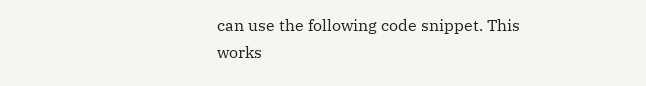can use the following code snippet. This works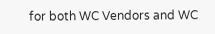for both WC Vendors and WC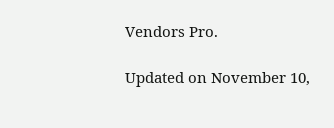Vendors Pro.

Updated on November 10,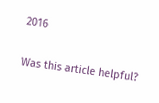2016

Was this article helpful?